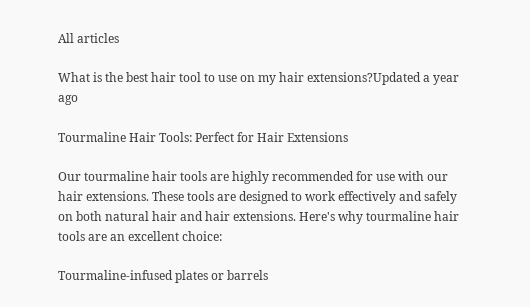All articles

What is the best hair tool to use on my hair extensions?Updated a year ago

Tourmaline Hair Tools: Perfect for Hair Extensions

Our tourmaline hair tools are highly recommended for use with our hair extensions. These tools are designed to work effectively and safely on both natural hair and hair extensions. Here's why tourmaline hair tools are an excellent choice:

Tourmaline-infused plates or barrels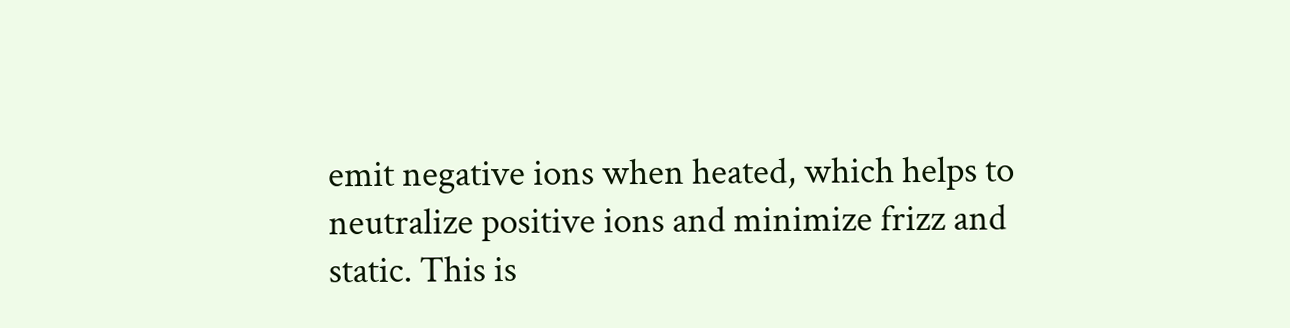emit negative ions when heated, which helps to neutralize positive ions and minimize frizz and static. This is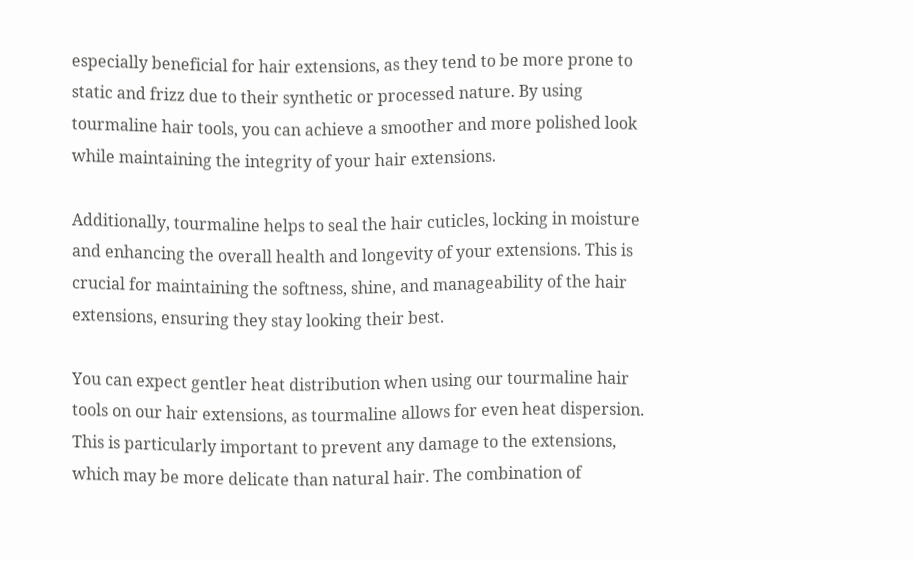especially beneficial for hair extensions, as they tend to be more prone to static and frizz due to their synthetic or processed nature. By using tourmaline hair tools, you can achieve a smoother and more polished look while maintaining the integrity of your hair extensions.

Additionally, tourmaline helps to seal the hair cuticles, locking in moisture and enhancing the overall health and longevity of your extensions. This is crucial for maintaining the softness, shine, and manageability of the hair extensions, ensuring they stay looking their best.

You can expect gentler heat distribution when using our tourmaline hair tools on our hair extensions, as tourmaline allows for even heat dispersion. This is particularly important to prevent any damage to the extensions, which may be more delicate than natural hair. The combination of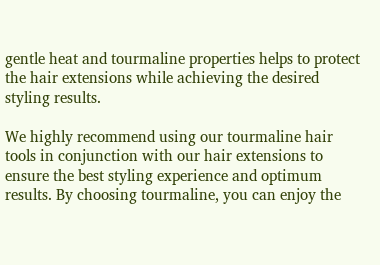gentle heat and tourmaline properties helps to protect the hair extensions while achieving the desired styling results.

We highly recommend using our tourmaline hair tools in conjunction with our hair extensions to ensure the best styling experience and optimum results. By choosing tourmaline, you can enjoy the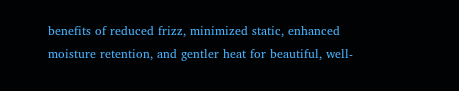benefits of reduced frizz, minimized static, enhanced moisture retention, and gentler heat for beautiful, well-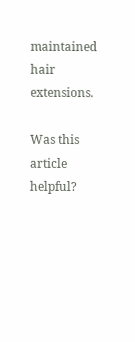maintained hair extensions.

Was this article helpful?